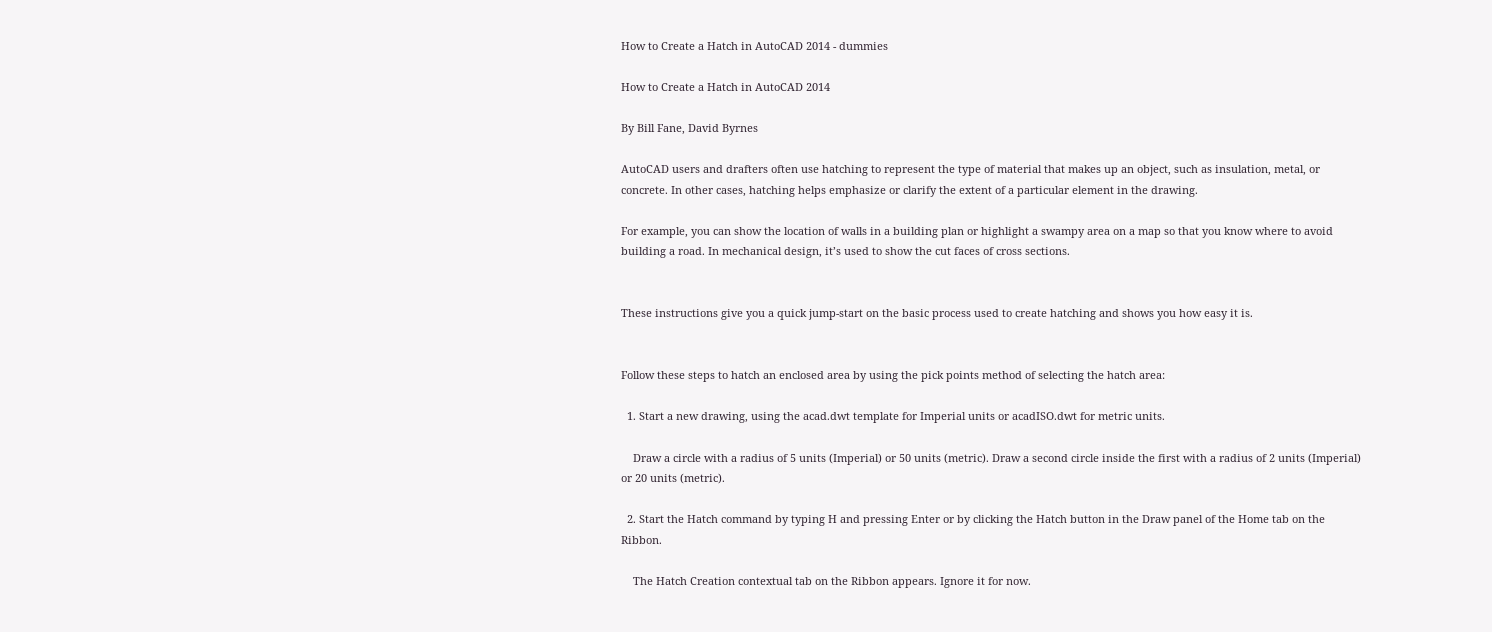How to Create a Hatch in AutoCAD 2014 - dummies

How to Create a Hatch in AutoCAD 2014

By Bill Fane, David Byrnes

AutoCAD users and drafters often use hatching to represent the type of material that makes up an object, such as insulation, metal, or concrete. In other cases, hatching helps emphasize or clarify the extent of a particular element in the drawing.

For example, you can show the location of walls in a building plan or highlight a swampy area on a map so that you know where to avoid building a road. In mechanical design, it’s used to show the cut faces of cross sections.


These instructions give you a quick jump-start on the basic process used to create hatching and shows you how easy it is.


Follow these steps to hatch an enclosed area by using the pick points method of selecting the hatch area:

  1. Start a new drawing, using the acad.dwt template for Imperial units or acadISO.dwt for metric units.

    Draw a circle with a radius of 5 units (Imperial) or 50 units (metric). Draw a second circle inside the first with a radius of 2 units (Imperial) or 20 units (metric).

  2. Start the Hatch command by typing H and pressing Enter or by clicking the Hatch button in the Draw panel of the Home tab on the Ribbon.

    The Hatch Creation contextual tab on the Ribbon appears. Ignore it for now.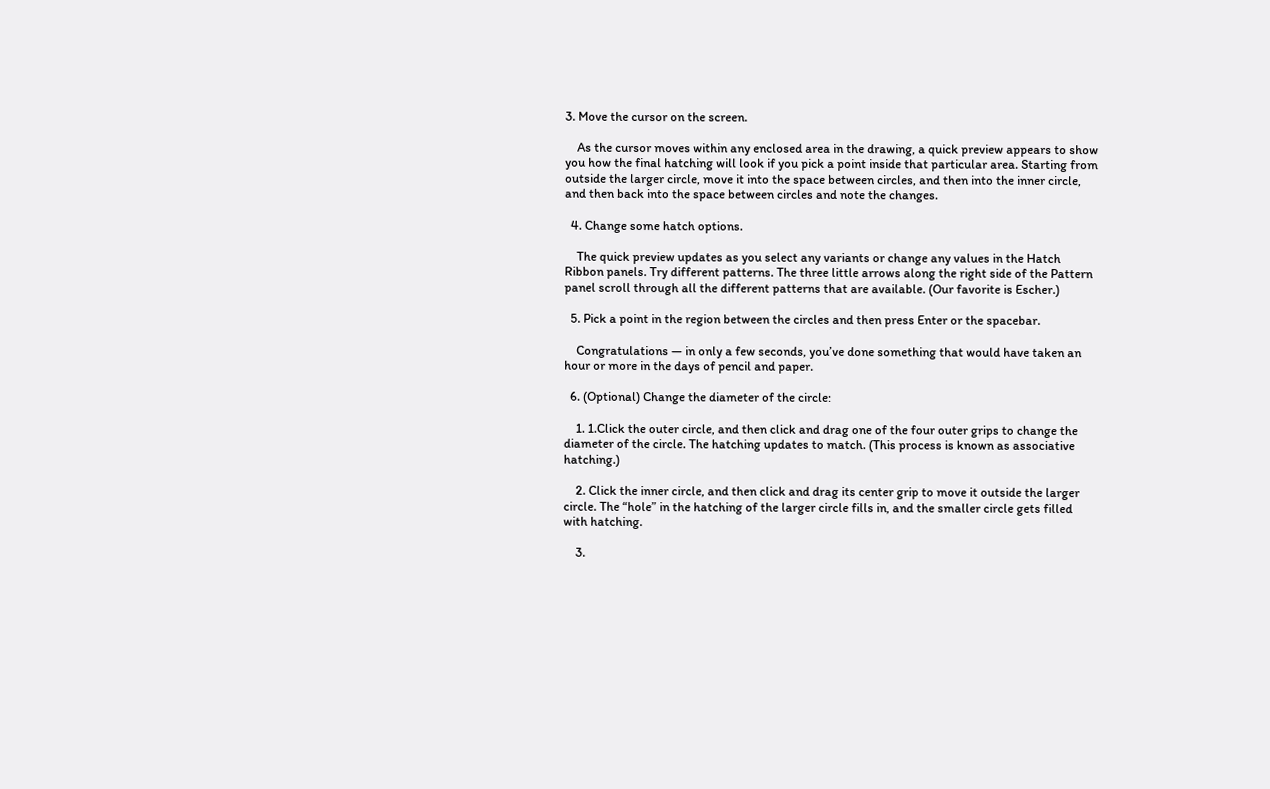3. Move the cursor on the screen.

    As the cursor moves within any enclosed area in the drawing, a quick preview appears to show you how the final hatching will look if you pick a point inside that particular area. Starting from outside the larger circle, move it into the space between circles, and then into the inner circle, and then back into the space between circles and note the changes.

  4. Change some hatch options.

    The quick preview updates as you select any variants or change any values in the Hatch Ribbon panels. Try different patterns. The three little arrows along the right side of the Pattern panel scroll through all the different patterns that are available. (Our favorite is Escher.)

  5. Pick a point in the region between the circles and then press Enter or the spacebar.

    Congratulations — in only a few seconds, you’ve done something that would have taken an hour or more in the days of pencil and paper.

  6. (Optional) Change the diameter of the circle:

    1. 1.Click the outer circle, and then click and drag one of the four outer grips to change the diameter of the circle. The hatching updates to match. (This process is known as associative hatching.)

    2. Click the inner circle, and then click and drag its center grip to move it outside the larger circle. The “hole” in the hatching of the larger circle fills in, and the smaller circle gets filled with hatching.

    3.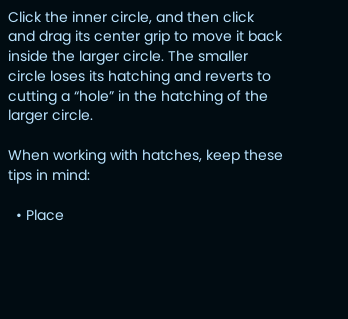Click the inner circle, and then click and drag its center grip to move it back inside the larger circle. The smaller circle loses its hatching and reverts to cutting a “hole” in the hatching of the larger circle.

When working with hatches, keep these tips in mind:

  • Place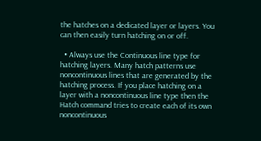the hatches on a dedicated layer or layers. You can then easily turn hatching on or off.

  • Always use the Continuous line type for hatching layers. Many hatch patterns use noncontinuous lines that are generated by the hatching process. If you place hatching on a layer with a noncontinuous line type then the Hatch command tries to create each of its own noncontinuous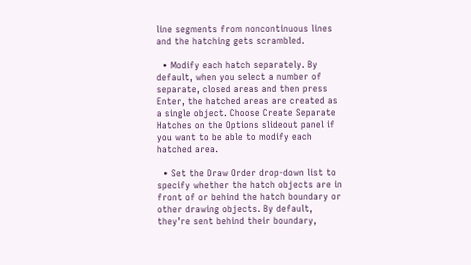line segments from noncontinuous lines and the hatching gets scrambled.

  • Modify each hatch separately. By default, when you select a number of separate, closed areas and then press Enter, the hatched areas are created as a single object. Choose Create Separate Hatches on the Options slideout panel if you want to be able to modify each hatched area.

  • Set the Draw Order drop-down list to specify whether the hatch objects are in front of or behind the hatch boundary or other drawing objects. By default, they’re sent behind their boundary,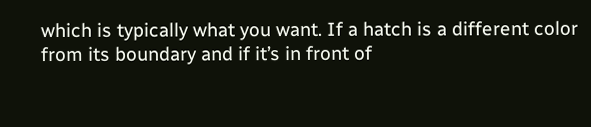which is typically what you want. If a hatch is a different color from its boundary and if it’s in front of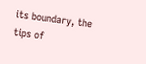its boundary, the tips of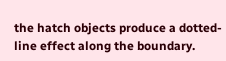the hatch objects produce a dotted-line effect along the boundary.